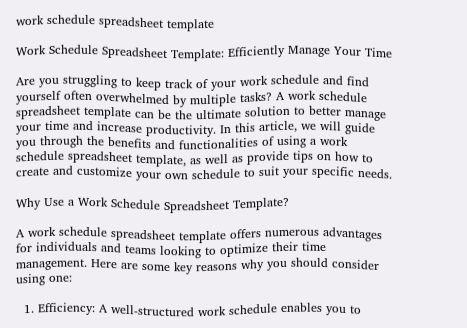work schedule spreadsheet template

Work Schedule Spreadsheet Template: Efficiently Manage Your Time

Are you struggling to keep track of your work schedule and find yourself often overwhelmed by multiple tasks? A work schedule spreadsheet template can be the ultimate solution to better manage your time and increase productivity. In this article, we will guide you through the benefits and functionalities of using a work schedule spreadsheet template, as well as provide tips on how to create and customize your own schedule to suit your specific needs.

Why Use a Work Schedule Spreadsheet Template?

A work schedule spreadsheet template offers numerous advantages for individuals and teams looking to optimize their time management. Here are some key reasons why you should consider using one:

  1. Efficiency: A well-structured work schedule enables you to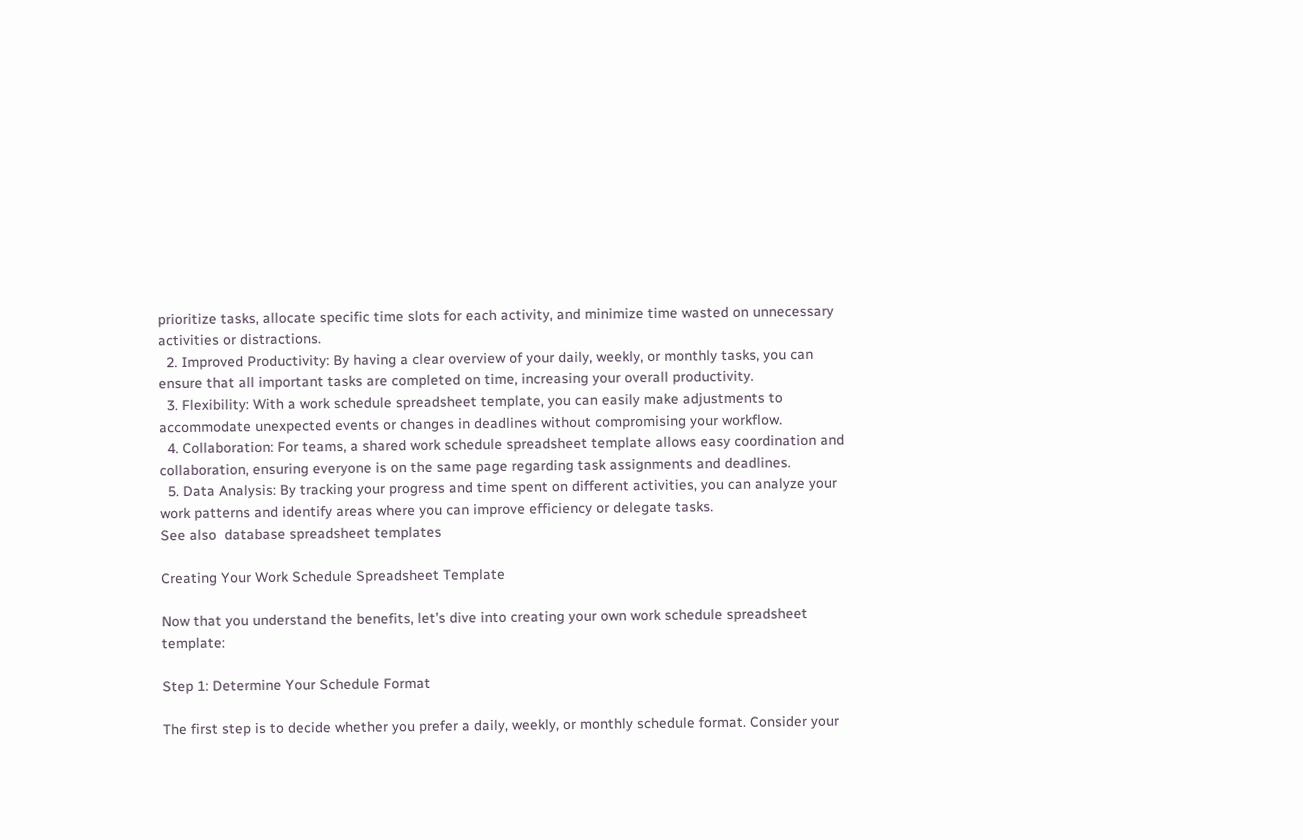prioritize tasks, allocate specific time slots for each activity, and minimize time wasted on unnecessary activities or distractions.
  2. Improved Productivity: By having a clear overview of your daily, weekly, or monthly tasks, you can ensure that all important tasks are completed on time, increasing your overall productivity.
  3. Flexibility: With a work schedule spreadsheet template, you can easily make adjustments to accommodate unexpected events or changes in deadlines without compromising your workflow.
  4. Collaboration: For teams, a shared work schedule spreadsheet template allows easy coordination and collaboration, ensuring everyone is on the same page regarding task assignments and deadlines.
  5. Data Analysis: By tracking your progress and time spent on different activities, you can analyze your work patterns and identify areas where you can improve efficiency or delegate tasks.
See also  database spreadsheet templates

Creating Your Work Schedule Spreadsheet Template

Now that you understand the benefits, let’s dive into creating your own work schedule spreadsheet template:

Step 1: Determine Your Schedule Format

The first step is to decide whether you prefer a daily, weekly, or monthly schedule format. Consider your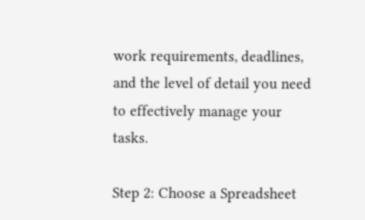work requirements, deadlines, and the level of detail you need to effectively manage your tasks.

Step 2: Choose a Spreadsheet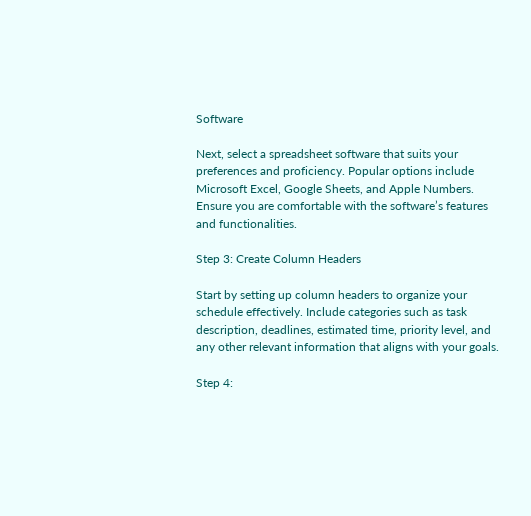Software

Next, select a spreadsheet software that suits your preferences and proficiency. Popular options include Microsoft Excel, Google Sheets, and Apple Numbers. Ensure you are comfortable with the software’s features and functionalities.

Step 3: Create Column Headers

Start by setting up column headers to organize your schedule effectively. Include categories such as task description, deadlines, estimated time, priority level, and any other relevant information that aligns with your goals.

Step 4: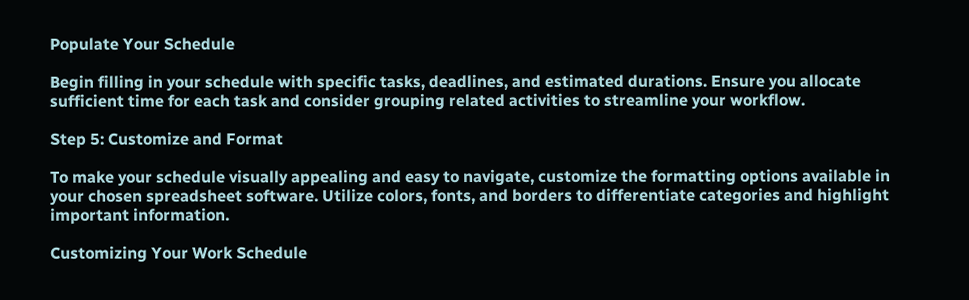Populate Your Schedule

Begin filling in your schedule with specific tasks, deadlines, and estimated durations. Ensure you allocate sufficient time for each task and consider grouping related activities to streamline your workflow.

Step 5: Customize and Format

To make your schedule visually appealing and easy to navigate, customize the formatting options available in your chosen spreadsheet software. Utilize colors, fonts, and borders to differentiate categories and highlight important information.

Customizing Your Work Schedule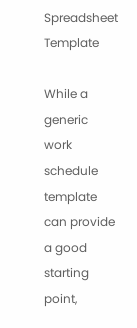Spreadsheet Template

While a generic work schedule template can provide a good starting point,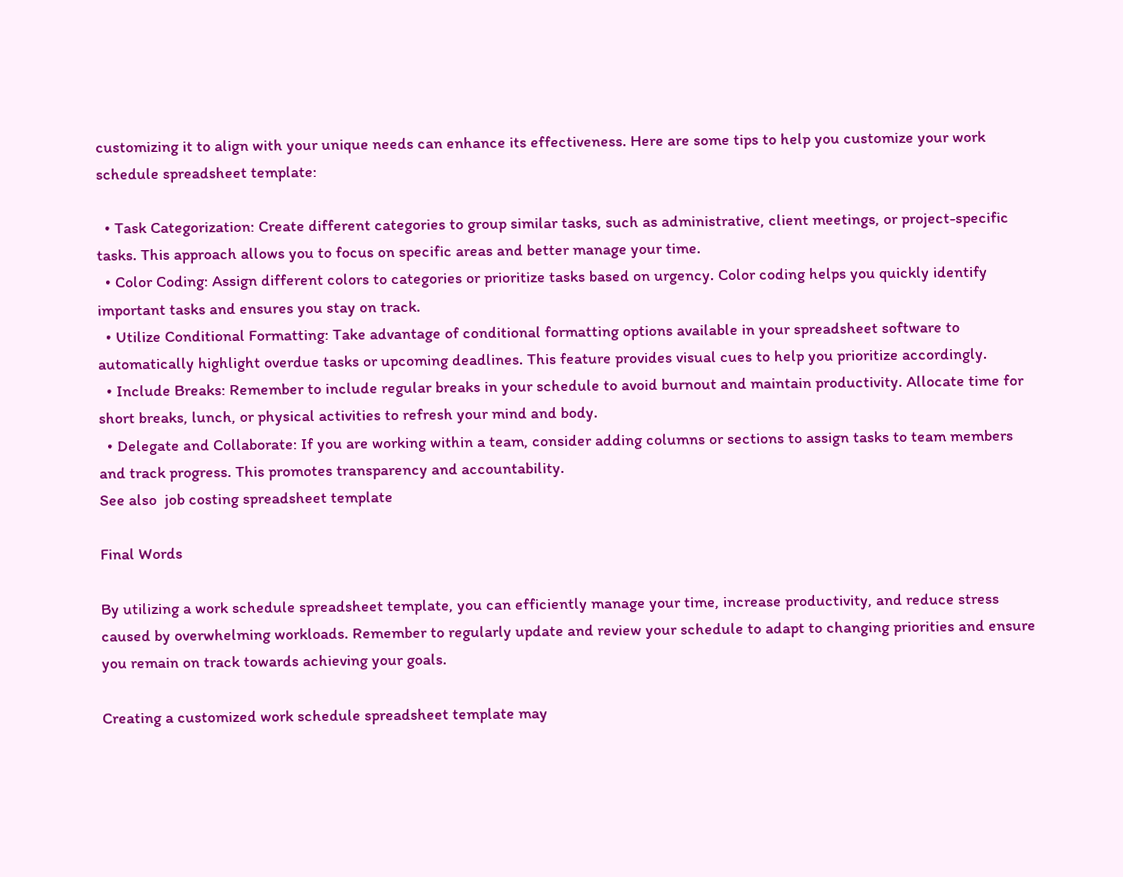customizing it to align with your unique needs can enhance its effectiveness. Here are some tips to help you customize your work schedule spreadsheet template:

  • Task Categorization: Create different categories to group similar tasks, such as administrative, client meetings, or project-specific tasks. This approach allows you to focus on specific areas and better manage your time.
  • Color Coding: Assign different colors to categories or prioritize tasks based on urgency. Color coding helps you quickly identify important tasks and ensures you stay on track.
  • Utilize Conditional Formatting: Take advantage of conditional formatting options available in your spreadsheet software to automatically highlight overdue tasks or upcoming deadlines. This feature provides visual cues to help you prioritize accordingly.
  • Include Breaks: Remember to include regular breaks in your schedule to avoid burnout and maintain productivity. Allocate time for short breaks, lunch, or physical activities to refresh your mind and body.
  • Delegate and Collaborate: If you are working within a team, consider adding columns or sections to assign tasks to team members and track progress. This promotes transparency and accountability.
See also  job costing spreadsheet template

Final Words

By utilizing a work schedule spreadsheet template, you can efficiently manage your time, increase productivity, and reduce stress caused by overwhelming workloads. Remember to regularly update and review your schedule to adapt to changing priorities and ensure you remain on track towards achieving your goals.

Creating a customized work schedule spreadsheet template may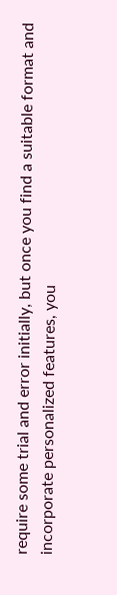require some trial and error initially, but once you find a suitable format and incorporate personalized features, you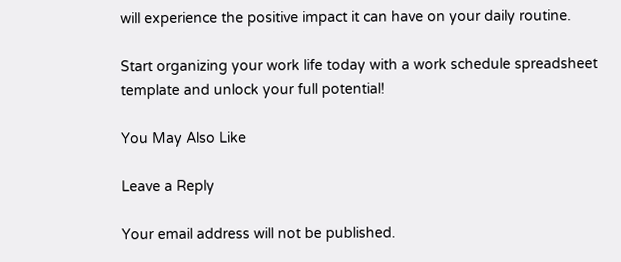will experience the positive impact it can have on your daily routine.

Start organizing your work life today with a work schedule spreadsheet template and unlock your full potential!

You May Also Like

Leave a Reply

Your email address will not be published.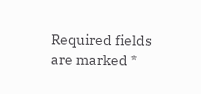Required fields are marked *